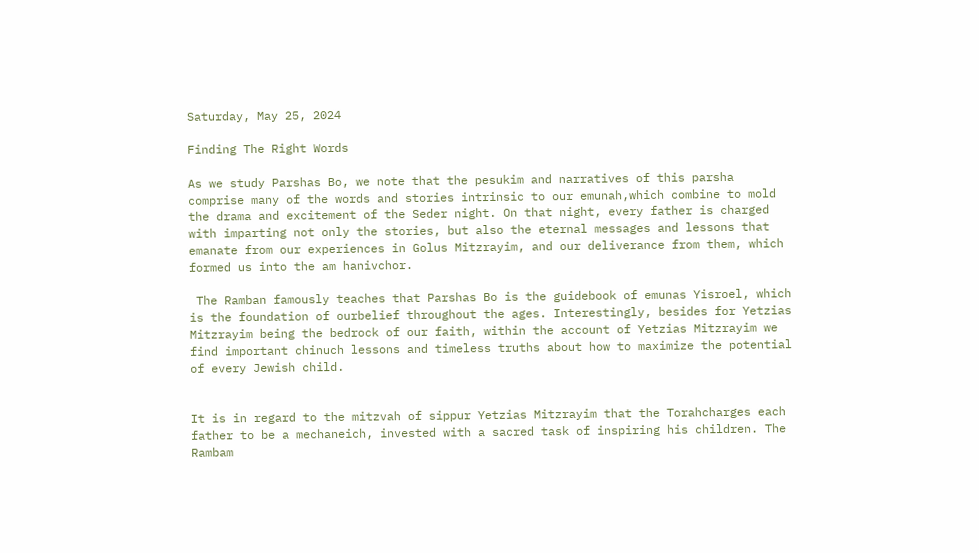Saturday, May 25, 2024

Finding The Right Words

As we study Parshas Bo, we note that the pesukim and narratives of this parsha comprise many of the words and stories intrinsic to our emunah,which combine to mold the drama and excitement of the Seder night. On that night, every father is charged with imparting not only the stories, but also the eternal messages and lessons that emanate from our experiences in Golus Mitzrayim, and our deliverance from them, which formed us into the am hanivchor.

 The Ramban famously teaches that Parshas Bo is the guidebook of emunas Yisroel, which is the foundation of ourbelief throughout the ages. Interestingly, besides for Yetzias Mitzrayim being the bedrock of our faith, within the account of Yetzias Mitzrayim we find important chinuch lessons and timeless truths about how to maximize the potential of every Jewish child.


It is in regard to the mitzvah of sippur Yetzias Mitzrayim that the Torahcharges each father to be a mechaneich, invested with a sacred task of inspiring his children. The Rambam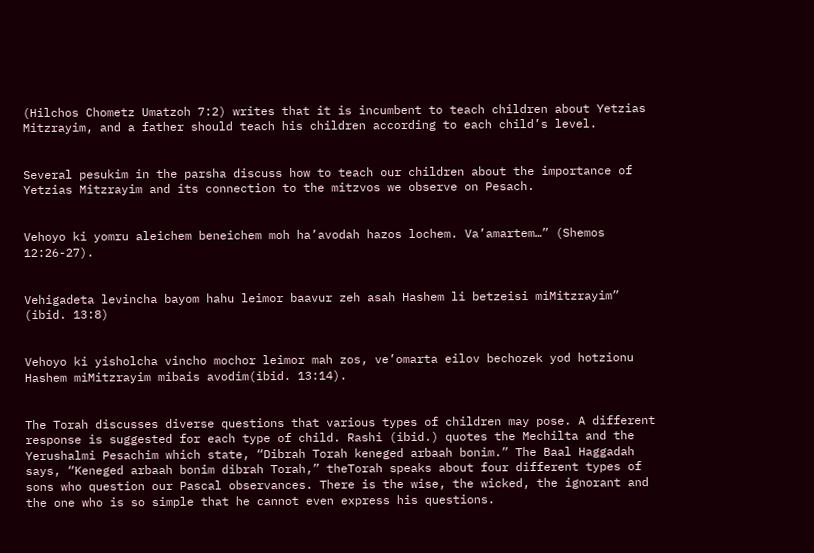(Hilchos Chometz Umatzoh 7:2) writes that it is incumbent to teach children about Yetzias Mitzrayim, and a father should teach his children according to each child’s level.


Several pesukim in the parsha discuss how to teach our children about the importance of Yetzias Mitzrayim and its connection to the mitzvos we observe on Pesach.


Vehoyo ki yomru aleichem beneichem moh ha’avodah hazos lochem. Va’amartem…” (Shemos 12:26-27).


Vehigadeta levincha bayom hahu leimor baavur zeh asah Hashem li betzeisi miMitzrayim” (ibid. 13:8)


Vehoyo ki yisholcha vincho mochor leimor mah zos, ve’omarta eilov bechozek yod hotzionu Hashem miMitzrayim mibais avodim(ibid. 13:14).


The Torah discusses diverse questions that various types of children may pose. A different response is suggested for each type of child. Rashi (ibid.) quotes the Mechilta and the Yerushalmi Pesachim which state, “Dibrah Torah keneged arbaah bonim.” The Baal Haggadah says, “Keneged arbaah bonim dibrah Torah,” theTorah speaks about four different types of sons who question our Pascal observances. There is the wise, the wicked, the ignorant and the one who is so simple that he cannot even express his questions.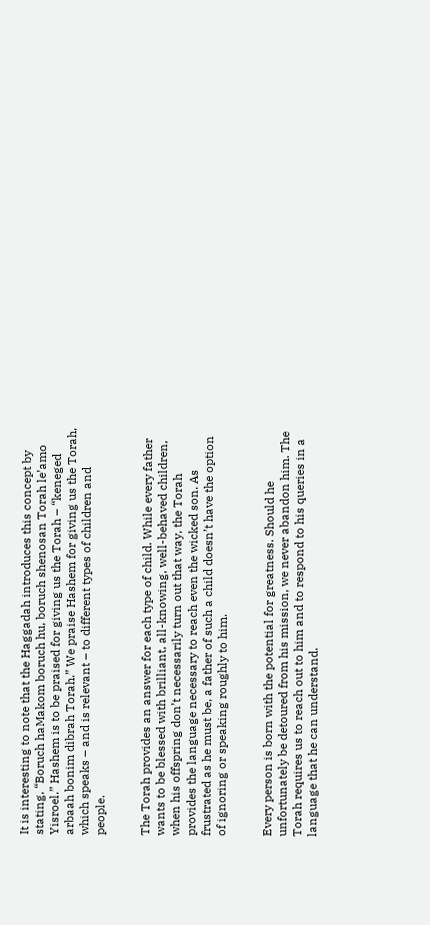It is interesting to note that the Haggadah introduces this concept by stating, “Boruch haMakom boruch hu, boruch shenosan Torah le’amo Yisroel.” Hashem is to be praised for giving us the Torah – “keneged arbaah bonim dibrah Torah.” We praise Hashem for giving us the Torah, which speaks – and is relevant – to different types of children and people.


The Torah provides an answer for each type of child. While every father wants to be blessed with brilliant, all-knowing, well-behaved children, when his offspring don’t necessarily turn out that way, the Torah provides the language necessary to reach even the wicked son. As frustrated as he must be, a father of such a child doesn’t have the option of ignoring or speaking roughly to him.


Every person is born with the potential for greatness. Should he unfortunately be detoured from his mission, we never abandon him. The Torah requires us to reach out to him and to respond to his queries in a language that he can understand.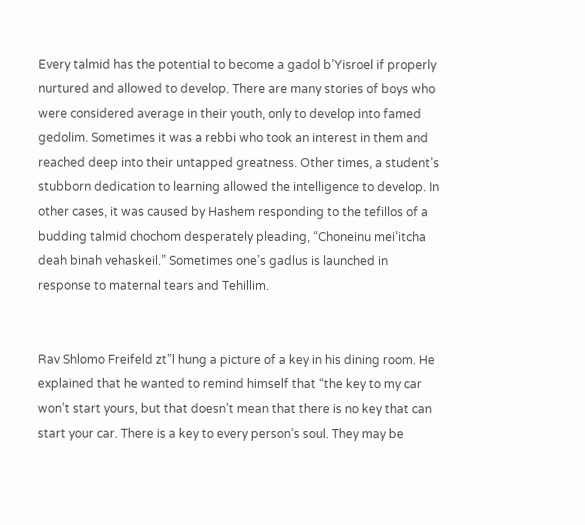Every talmid has the potential to become a gadol b’Yisroel if properly nurtured and allowed to develop. There are many stories of boys who were considered average in their youth, only to develop into famed gedolim. Sometimes it was a rebbi who took an interest in them and reached deep into their untapped greatness. Other times, a student’s stubborn dedication to learning allowed the intelligence to develop. In other cases, it was caused by Hashem responding to the tefillos of a budding talmid chochom desperately pleading, “Choneinu mei’itcha deah binah vehaskeil.” Sometimes one’s gadlus is launched in response to maternal tears and Tehillim.


Rav Shlomo Freifeld zt”l hung a picture of a key in his dining room. He explained that he wanted to remind himself that “the key to my car won’t start yours, but that doesn’t mean that there is no key that can start your car. There is a key to every person’s soul. They may be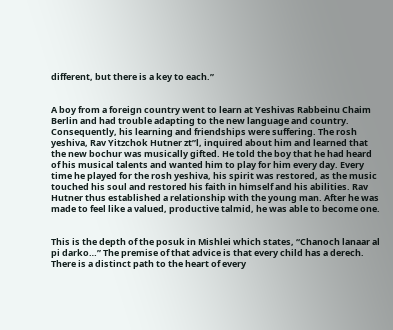different, but there is a key to each.”


A boy from a foreign country went to learn at Yeshivas Rabbeinu Chaim Berlin and had trouble adapting to the new language and country. Consequently, his learning and friendships were suffering. The rosh yeshiva, Rav Yitzchok Hutner zt”l, inquired about him and learned that the new bochur was musically gifted. He told the boy that he had heard of his musical talents and wanted him to play for him every day. Every time he played for the rosh yeshiva, his spirit was restored, as the music touched his soul and restored his faith in himself and his abilities. Rav Hutner thus established a relationship with the young man. After he was made to feel like a valued, productive talmid, he was able to become one.


This is the depth of the posuk in Mishlei which states, “Chanoch lanaar al pi darko…” The premise of that advice is that every child has a derech. There is a distinct path to the heart of every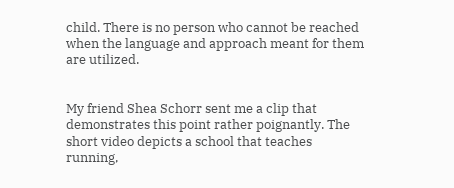child. There is no person who cannot be reached when the language and approach meant for them are utilized.


My friend Shea Schorr sent me a clip that demonstrates this point rather poignantly. The short video depicts a school that teaches running,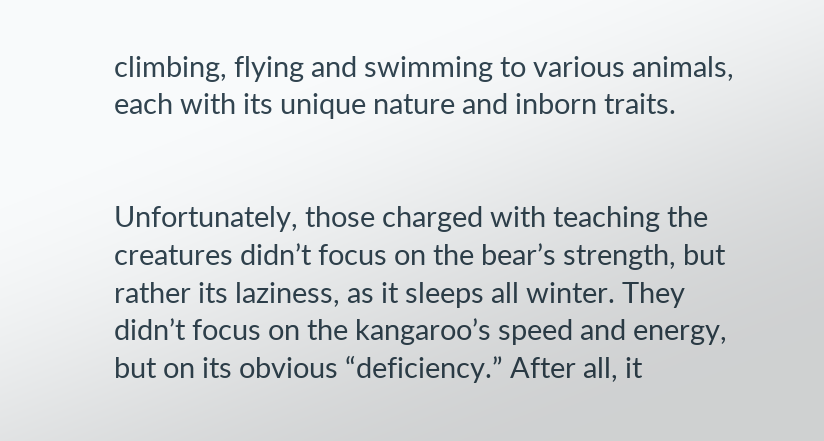climbing, flying and swimming to various animals, each with its unique nature and inborn traits.


Unfortunately, those charged with teaching the creatures didn’t focus on the bear’s strength, but rather its laziness, as it sleeps all winter. They didn’t focus on the kangaroo’s speed and energy, but on its obvious “deficiency.” After all, it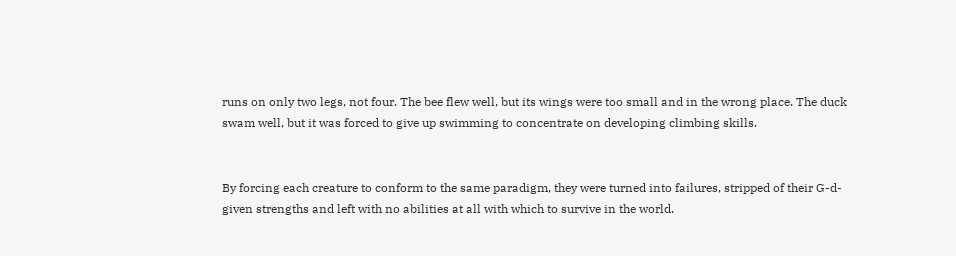runs on only two legs, not four. The bee flew well, but its wings were too small and in the wrong place. The duck swam well, but it was forced to give up swimming to concentrate on developing climbing skills.


By forcing each creature to conform to the same paradigm, they were turned into failures, stripped of their G-d-given strengths and left with no abilities at all with which to survive in the world.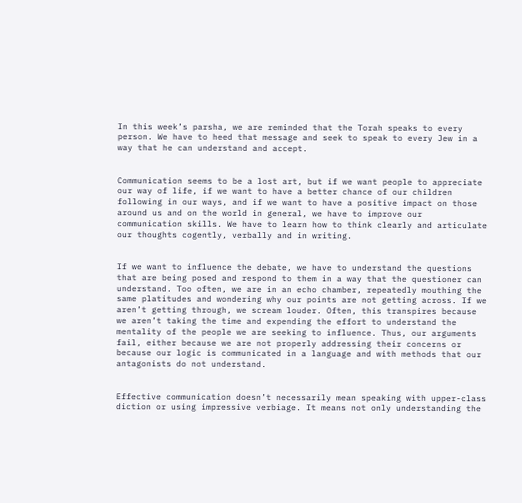In this week’s parsha, we are reminded that the Torah speaks to every person. We have to heed that message and seek to speak to every Jew in a way that he can understand and accept.


Communication seems to be a lost art, but if we want people to appreciate our way of life, if we want to have a better chance of our children following in our ways, and if we want to have a positive impact on those around us and on the world in general, we have to improve our communication skills. We have to learn how to think clearly and articulate our thoughts cogently, verbally and in writing.


If we want to influence the debate, we have to understand the questions that are being posed and respond to them in a way that the questioner can understand. Too often, we are in an echo chamber, repeatedly mouthing the same platitudes and wondering why our points are not getting across. If we aren’t getting through, we scream louder. Often, this transpires because we aren’t taking the time and expending the effort to understand the mentality of the people we are seeking to influence. Thus, our arguments fail, either because we are not properly addressing their concerns or because our logic is communicated in a language and with methods that our antagonists do not understand.


Effective communication doesn’t necessarily mean speaking with upper-class diction or using impressive verbiage. It means not only understanding the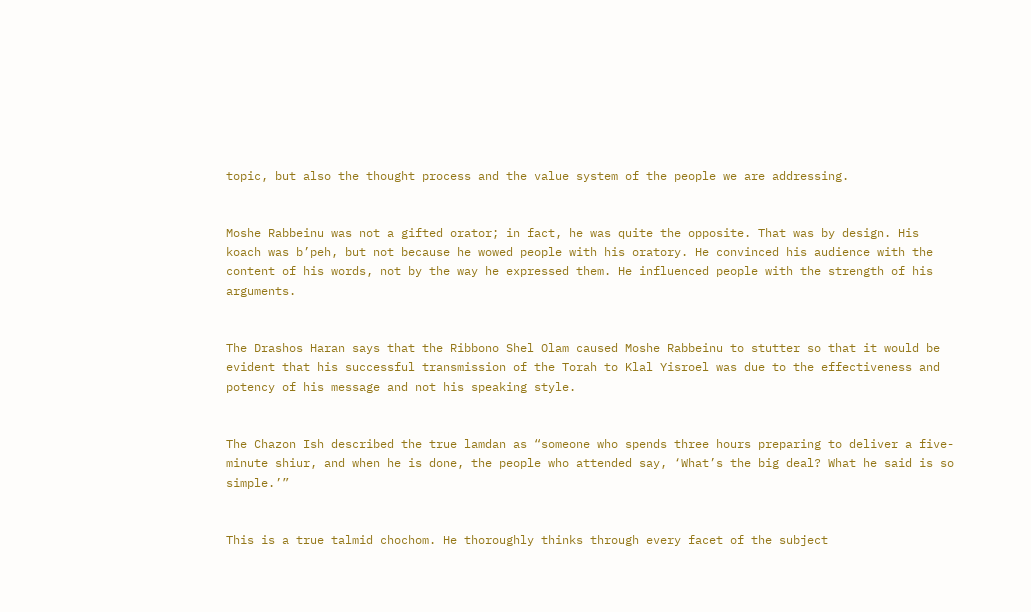topic, but also the thought process and the value system of the people we are addressing.


Moshe Rabbeinu was not a gifted orator; in fact, he was quite the opposite. That was by design. His koach was b’peh, but not because he wowed people with his oratory. He convinced his audience with the content of his words, not by the way he expressed them. He influenced people with the strength of his arguments.


The Drashos Haran says that the Ribbono Shel Olam caused Moshe Rabbeinu to stutter so that it would be evident that his successful transmission of the Torah to Klal Yisroel was due to the effectiveness and potency of his message and not his speaking style.


The Chazon Ish described the true lamdan as “someone who spends three hours preparing to deliver a five-minute shiur, and when he is done, the people who attended say, ‘What’s the big deal? What he said is so simple.’”


This is a true talmid chochom. He thoroughly thinks through every facet of the subject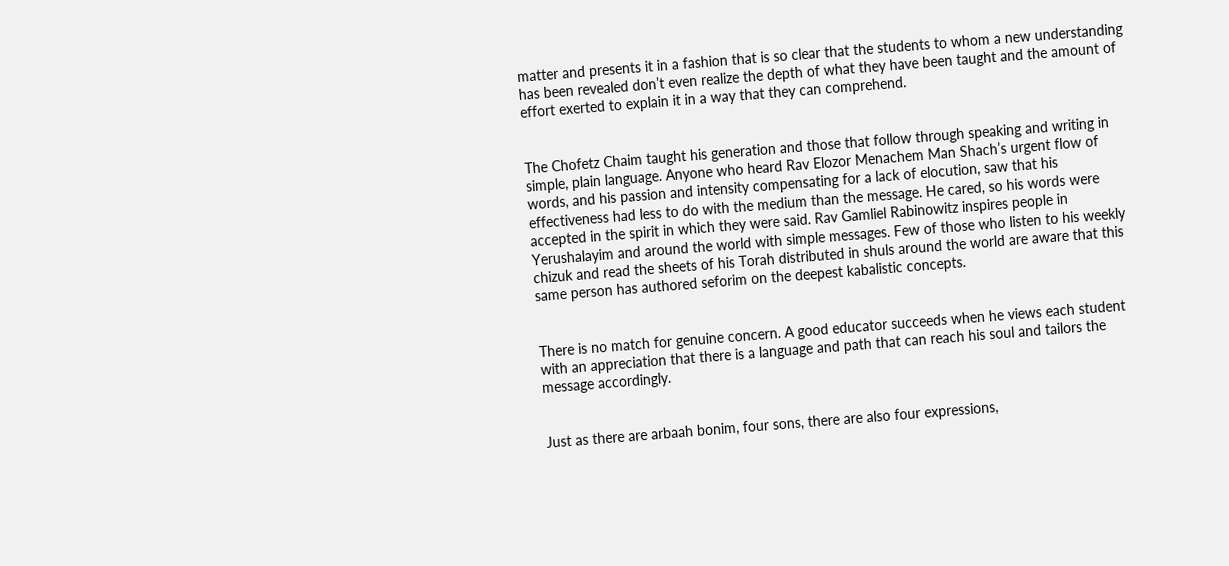matter and presents it in a fashion that is so clear that the students to whom a new understanding has been revealed don’t even realize the depth of what they have been taught and the amount of effort exerted to explain it in a way that they can comprehend.


The Chofetz Chaim taught his generation and those that follow through speaking and writing in simple, plain language. Anyone who heard Rav Elozor Menachem Man Shach’s urgent flow of words, and his passion and intensity compensating for a lack of elocution, saw that his effectiveness had less to do with the medium than the message. He cared, so his words were accepted in the spirit in which they were said. Rav Gamliel Rabinowitz inspires people in Yerushalayim and around the world with simple messages. Few of those who listen to his weekly chizuk and read the sheets of his Torah distributed in shuls around the world are aware that this same person has authored seforim on the deepest kabalistic concepts.


There is no match for genuine concern. A good educator succeeds when he views each student with an appreciation that there is a language and path that can reach his soul and tailors the message accordingly.


Just as there are arbaah bonim, four sons, there are also four expressions,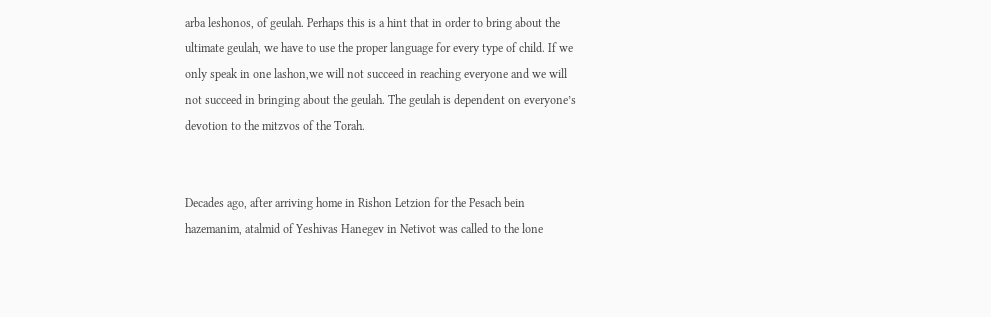arba leshonos, of geulah. Perhaps this is a hint that in order to bring about the ultimate geulah, we have to use the proper language for every type of child. If we only speak in one lashon,we will not succeed in reaching everyone and we will not succeed in bringing about the geulah. The geulah is dependent on everyone’s devotion to the mitzvos of the Torah.


Decades ago, after arriving home in Rishon Letzion for the Pesach bein hazemanim, atalmid of Yeshivas Hanegev in Netivot was called to the lone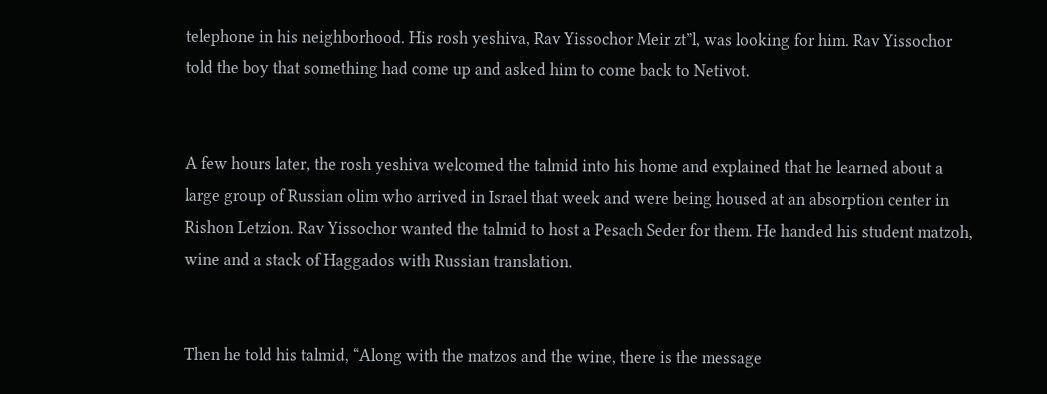telephone in his neighborhood. His rosh yeshiva, Rav Yissochor Meir zt”l, was looking for him. Rav Yissochor told the boy that something had come up and asked him to come back to Netivot.


A few hours later, the rosh yeshiva welcomed the talmid into his home and explained that he learned about a large group of Russian olim who arrived in Israel that week and were being housed at an absorption center in Rishon Letzion. Rav Yissochor wanted the talmid to host a Pesach Seder for them. He handed his student matzoh, wine and a stack of Haggados with Russian translation.


Then he told his talmid, “Along with the matzos and the wine, there is the message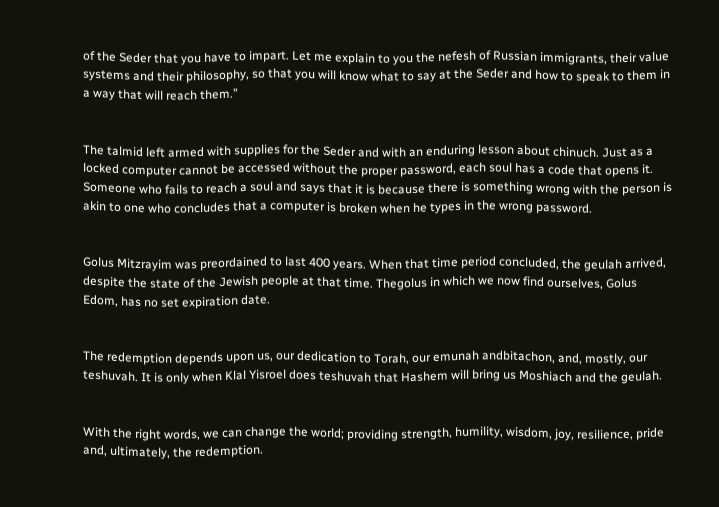of the Seder that you have to impart. Let me explain to you the nefesh of Russian immigrants, their value systems and their philosophy, so that you will know what to say at the Seder and how to speak to them in a way that will reach them.”


The talmid left armed with supplies for the Seder and with an enduring lesson about chinuch. Just as a locked computer cannot be accessed without the proper password, each soul has a code that opens it. Someone who fails to reach a soul and says that it is because there is something wrong with the person is akin to one who concludes that a computer is broken when he types in the wrong password.


Golus Mitzrayim was preordained to last 400 years. When that time period concluded, the geulah arrived, despite the state of the Jewish people at that time. Thegolus in which we now find ourselves, Golus Edom, has no set expiration date.


The redemption depends upon us, our dedication to Torah, our emunah andbitachon, and, mostly, our teshuvah. It is only when Klal Yisroel does teshuvah that Hashem will bring us Moshiach and the geulah.


With the right words, we can change the world; providing strength, humility, wisdom, joy, resilience, pride and, ultimately, the redemption.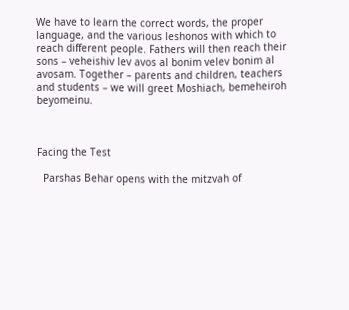We have to learn the correct words, the proper language, and the various leshonos with which to reach different people. Fathers will then reach their sons – veheishiv lev avos al bonim velev bonim al avosam. Together – parents and children, teachers and students – we will greet Moshiach, bemeheiroh beyomeinu.



Facing the Test

  Parshas Behar opens with the mitzvah of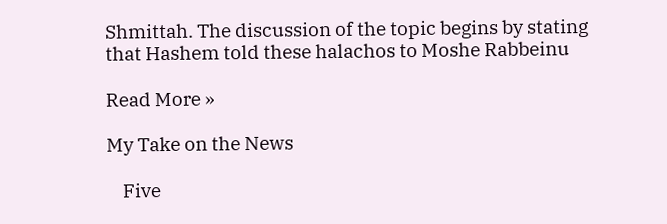Shmittah. The discussion of the topic begins by stating that Hashem told these halachos to Moshe Rabbeinu

Read More »

My Take on the News

    Five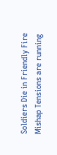Soldiers Die in Friendly Fire Mishap Tensions are running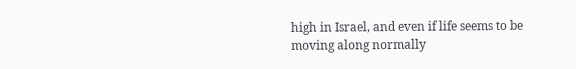high in Israel, and even if life seems to be moving along normally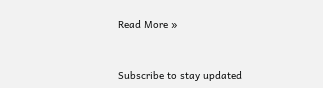Read More »


Subscribe to stay updated